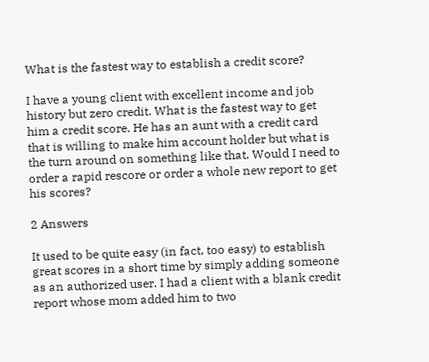What is the fastest way to establish a credit score?

I have a young client with excellent income and job history but zero credit. What is the fastest way to get him a credit score. He has an aunt with a credit card that is willing to make him account holder but what is the turn around on something like that. Would I need to order a rapid rescore or order a whole new report to get his scores?

2 Answers

It used to be quite easy (in fact, too easy) to establish great scores in a short time by simply adding someone as an authorized user. I had a client with a blank credit report whose mom added him to two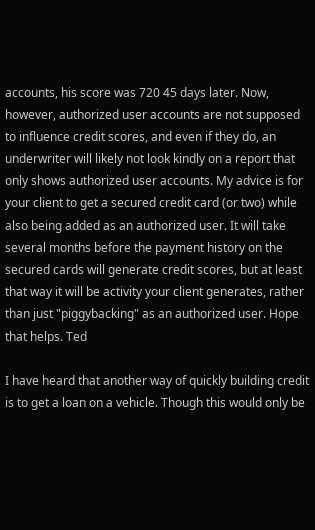accounts, his score was 720 45 days later. Now, however, authorized user accounts are not supposed to influence credit scores, and even if they do, an underwriter will likely not look kindly on a report that only shows authorized user accounts. My advice is for your client to get a secured credit card (or two) while also being added as an authorized user. It will take several months before the payment history on the secured cards will generate credit scores, but at least that way it will be activity your client generates, rather than just "piggybacking" as an authorized user. Hope that helps. Ted

I have heard that another way of quickly building credit is to get a loan on a vehicle. Though this would only be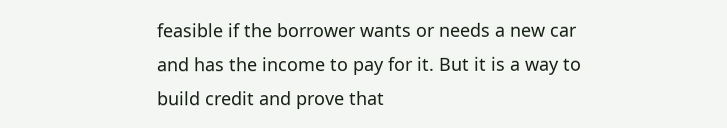feasible if the borrower wants or needs a new car and has the income to pay for it. But it is a way to build credit and prove that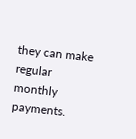they can make regular monthly payments.